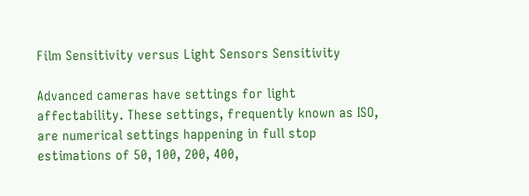Film Sensitivity versus Light Sensors Sensitivity

Advanced cameras have settings for light affectability. These settings, frequently known as ISO, are numerical settings happening in full stop estimations of 50, 100, 200, 400,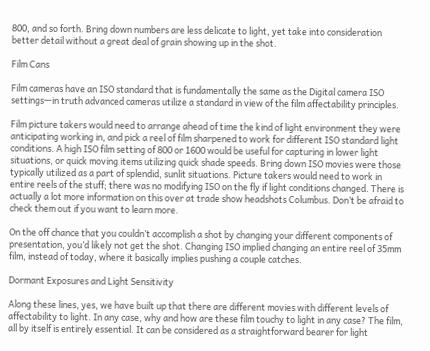800, and so forth. Bring down numbers are less delicate to light, yet take into consideration better detail without a great deal of grain showing up in the shot.

Film Cans

Film cameras have an ISO standard that is fundamentally the same as the Digital camera ISO settings—in truth advanced cameras utilize a standard in view of the film affectability principles.

Film picture takers would need to arrange ahead of time the kind of light environment they were anticipating working in, and pick a reel of film sharpened to work for different ISO standard light conditions. A high ISO film setting of 800 or 1600 would be useful for capturing in lower light situations, or quick moving items utilizing quick shade speeds. Bring down ISO movies were those typically utilized as a part of splendid, sunlit situations. Picture takers would need to work in entire reels of the stuff; there was no modifying ISO on the fly if light conditions changed. There is actually a lot more information on this over at trade show headshots Columbus. Don’t be afraid to check them out if you want to learn more.

On the off chance that you couldn’t accomplish a shot by changing your different components of presentation, you’d likely not get the shot. Changing ISO implied changing an entire reel of 35mm film, instead of today, where it basically implies pushing a couple catches.

Dormant Exposures and Light Sensitivity

Along these lines, yes, we have built up that there are different movies with different levels of affectability to light. In any case, why and how are these film touchy to light in any case? The film, all by itself is entirely essential. It can be considered as a straightforward bearer for light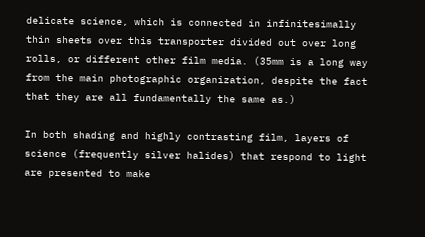delicate science, which is connected in infinitesimally thin sheets over this transporter divided out over long rolls, or different other film media. (35mm is a long way from the main photographic organization, despite the fact that they are all fundamentally the same as.)

In both shading and highly contrasting film, layers of science (frequently silver halides) that respond to light are presented to make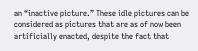an “inactive picture.” These idle pictures can be considered as pictures that are as of now been artificially enacted, despite the fact that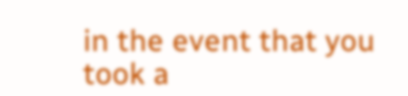in the event that you took a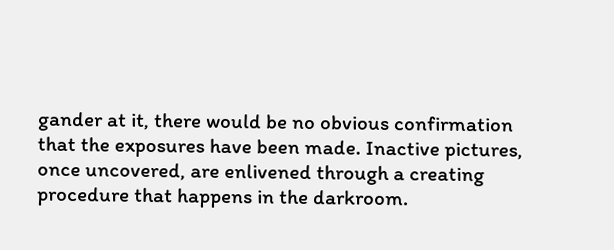gander at it, there would be no obvious confirmation that the exposures have been made. Inactive pictures, once uncovered, are enlivened through a creating procedure that happens in the darkroom.